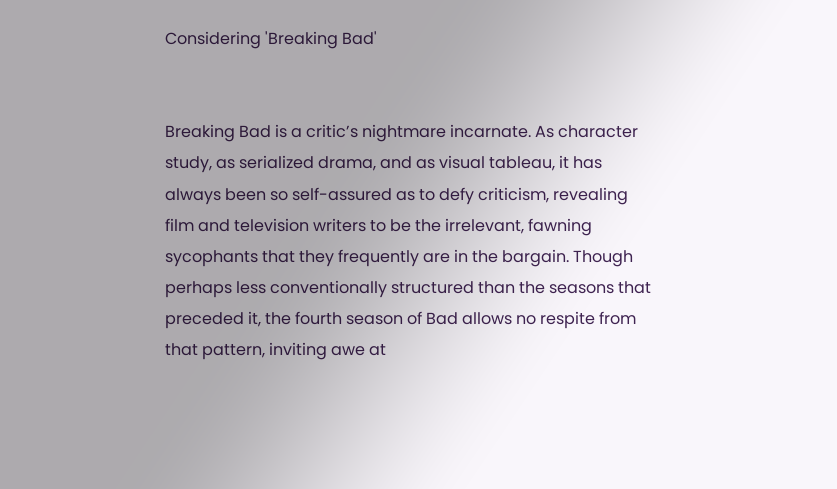Considering 'Breaking Bad'


Breaking Bad is a critic’s nightmare incarnate. As character study, as serialized drama, and as visual tableau, it has always been so self-assured as to defy criticism, revealing film and television writers to be the irrelevant, fawning sycophants that they frequently are in the bargain. Though perhaps less conventionally structured than the seasons that preceded it, the fourth season of Bad allows no respite from that pattern, inviting awe at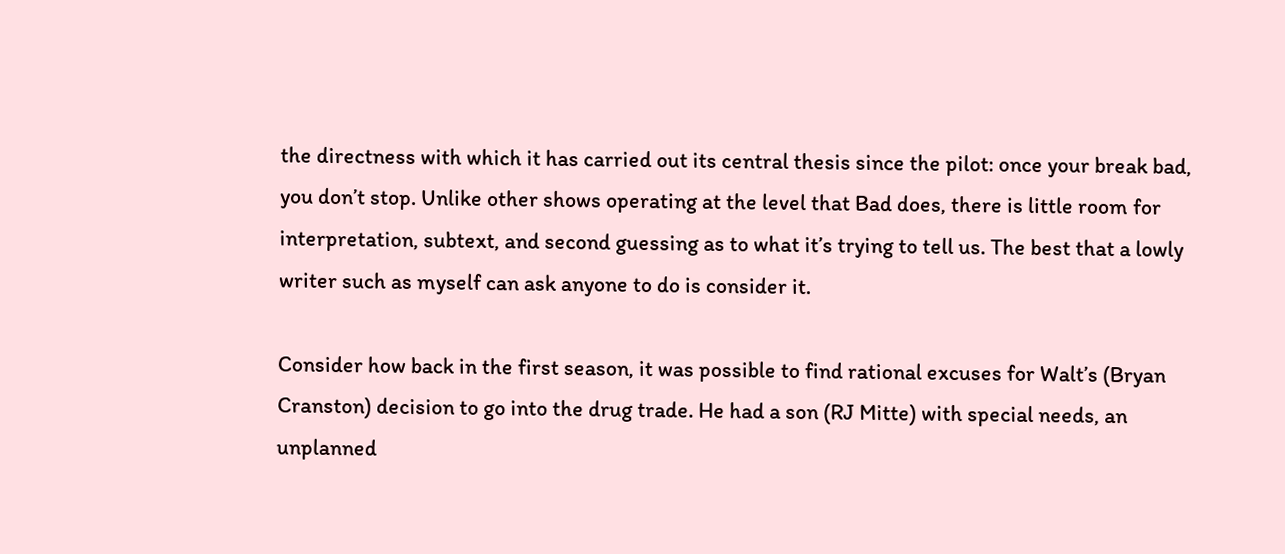the directness with which it has carried out its central thesis since the pilot: once your break bad, you don’t stop. Unlike other shows operating at the level that Bad does, there is little room for interpretation, subtext, and second guessing as to what it’s trying to tell us. The best that a lowly writer such as myself can ask anyone to do is consider it.

Consider how back in the first season, it was possible to find rational excuses for Walt’s (Bryan Cranston) decision to go into the drug trade. He had a son (RJ Mitte) with special needs, an unplanned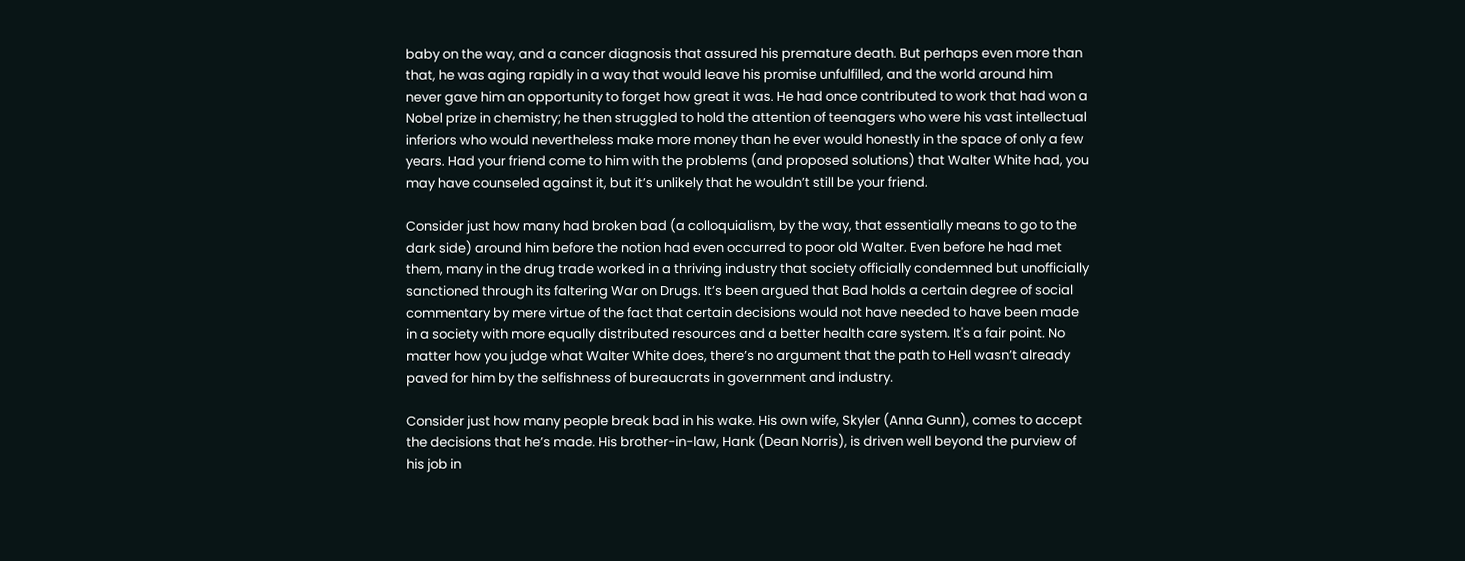baby on the way, and a cancer diagnosis that assured his premature death. But perhaps even more than that, he was aging rapidly in a way that would leave his promise unfulfilled, and the world around him never gave him an opportunity to forget how great it was. He had once contributed to work that had won a Nobel prize in chemistry; he then struggled to hold the attention of teenagers who were his vast intellectual inferiors who would nevertheless make more money than he ever would honestly in the space of only a few years. Had your friend come to him with the problems (and proposed solutions) that Walter White had, you may have counseled against it, but it’s unlikely that he wouldn’t still be your friend.

Consider just how many had broken bad (a colloquialism, by the way, that essentially means to go to the dark side) around him before the notion had even occurred to poor old Walter. Even before he had met them, many in the drug trade worked in a thriving industry that society officially condemned but unofficially sanctioned through its faltering War on Drugs. It’s been argued that Bad holds a certain degree of social commentary by mere virtue of the fact that certain decisions would not have needed to have been made in a society with more equally distributed resources and a better health care system. It's a fair point. No matter how you judge what Walter White does, there’s no argument that the path to Hell wasn’t already paved for him by the selfishness of bureaucrats in government and industry.

Consider just how many people break bad in his wake. His own wife, Skyler (Anna Gunn), comes to accept the decisions that he’s made. His brother-in-law, Hank (Dean Norris), is driven well beyond the purview of his job in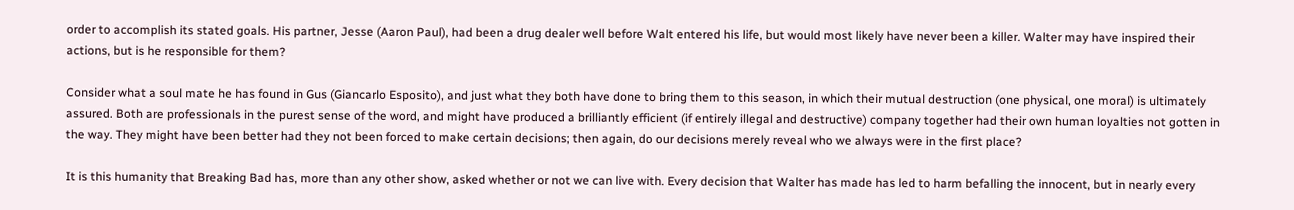order to accomplish its stated goals. His partner, Jesse (Aaron Paul), had been a drug dealer well before Walt entered his life, but would most likely have never been a killer. Walter may have inspired their actions, but is he responsible for them?

Consider what a soul mate he has found in Gus (Giancarlo Esposito), and just what they both have done to bring them to this season, in which their mutual destruction (one physical, one moral) is ultimately assured. Both are professionals in the purest sense of the word, and might have produced a brilliantly efficient (if entirely illegal and destructive) company together had their own human loyalties not gotten in the way. They might have been better had they not been forced to make certain decisions; then again, do our decisions merely reveal who we always were in the first place?

It is this humanity that Breaking Bad has, more than any other show, asked whether or not we can live with. Every decision that Walter has made has led to harm befalling the innocent, but in nearly every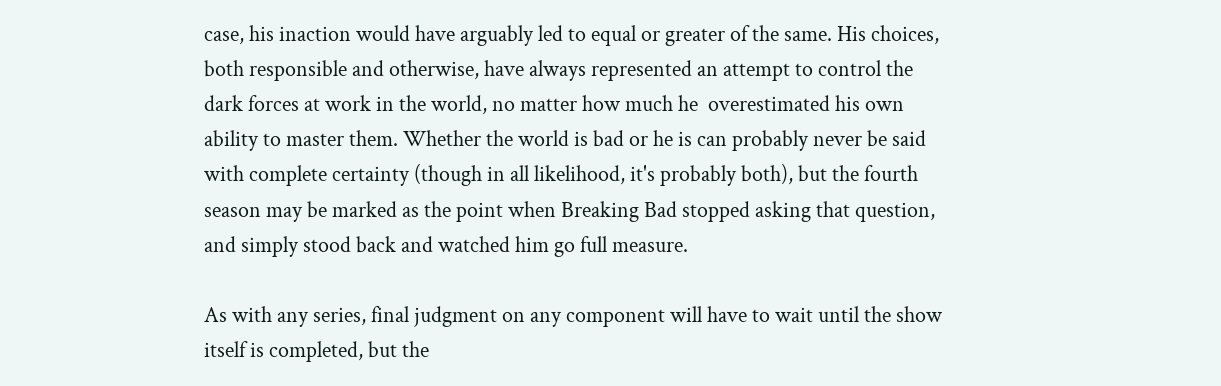case, his inaction would have arguably led to equal or greater of the same. His choices, both responsible and otherwise, have always represented an attempt to control the dark forces at work in the world, no matter how much he  overestimated his own ability to master them. Whether the world is bad or he is can probably never be said with complete certainty (though in all likelihood, it's probably both), but the fourth season may be marked as the point when Breaking Bad stopped asking that question, and simply stood back and watched him go full measure.

As with any series, final judgment on any component will have to wait until the show itself is completed, but the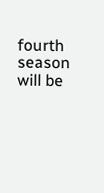fourth season will be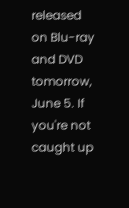released on Blu-ray and DVD tomorrow, June 5. If you're not caught up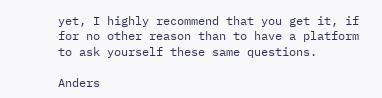yet, I highly recommend that you get it, if for no other reason than to have a platform to ask yourself these same questions.

Anders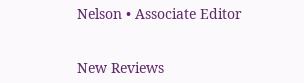Nelson • Associate Editor


New Reviews